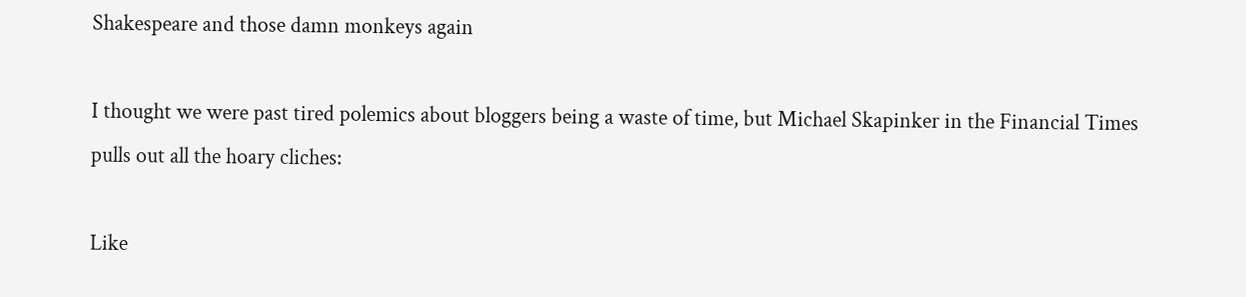Shakespeare and those damn monkeys again

I thought we were past tired polemics about bloggers being a waste of time, but Michael Skapinker in the Financial Times pulls out all the hoary cliches:

Like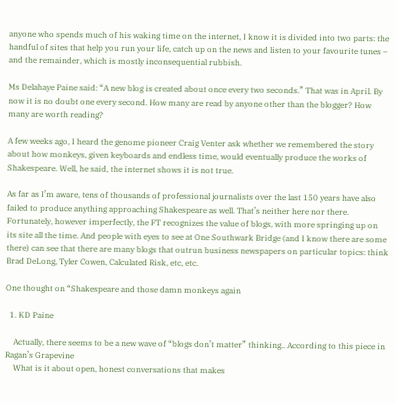anyone who spends much of his waking time on the internet, I know it is divided into two parts: the handful of sites that help you run your life, catch up on the news and listen to your favourite tunes – and the remainder, which is mostly inconsequential rubbish.

Ms Delahaye Paine said: “A new blog is created about once every two seconds.” That was in April. By now it is no doubt one every second. How many are read by anyone other than the blogger? How many are worth reading?

A few weeks ago, I heard the genome pioneer Craig Venter ask whether we remembered the story about how monkeys, given keyboards and endless time, would eventually produce the works of Shakespeare. Well, he said, the internet shows it is not true.

As far as I’m aware, tens of thousands of professional journalists over the last 150 years have also failed to produce anything approaching Shakespeare as well. That’s neither here nor there. Fortunately, however imperfectly, the FT recognizes the value of blogs, with more springing up on its site all the time. And people with eyes to see at One Southwark Bridge (and I know there are some there) can see that there are many blogs that outrun business newspapers on particular topics: think Brad DeLong, Tyler Cowen, Calculated Risk, etc, etc.

One thought on “Shakespeare and those damn monkeys again

  1. KD Paine

    Actually, there seems to be a new wave of “blogs don’t matter” thinking.. According to this piece in Ragan’s Grapevine
    What is it about open, honest conversations that makes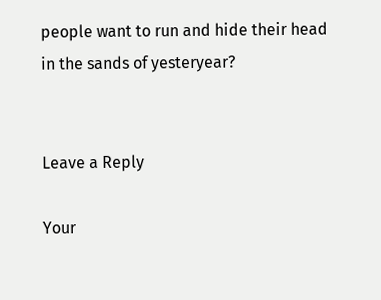people want to run and hide their head in the sands of yesteryear?


Leave a Reply

Your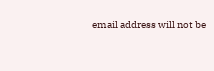email address will not be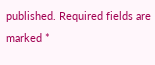published. Required fields are marked *